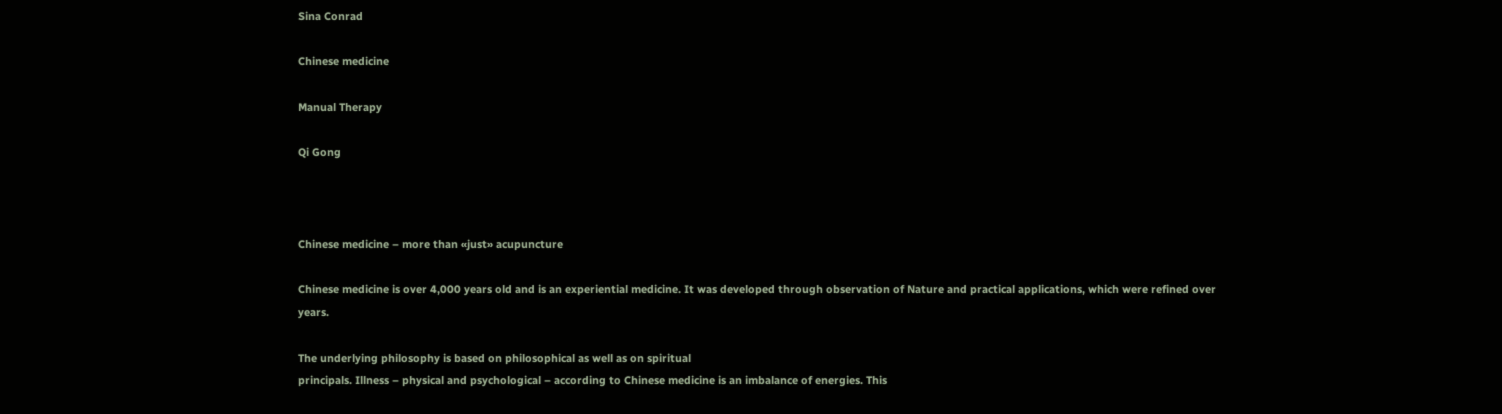Sina Conrad

Chinese medicine

Manual Therapy

Qi Gong



Chinese medicine – more than «just» acupuncture

Chinese medicine is over 4,000 years old and is an experiential medicine. It was developed through observation of Nature and practical applications, which were refined over years.

The underlying philosophy is based on philosophical as well as on spiritual
principals. Illness – physical and psychological – according to Chinese medicine is an imbalance of energies. This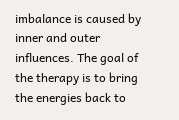imbalance is caused by inner and outer influences. The goal of the therapy is to bring the energies back to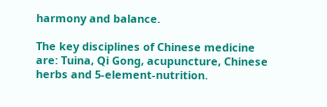harmony and balance.

The key disciplines of Chinese medicine are: Tuina, Qi Gong, acupuncture, Chinese herbs and 5-element-nutrition.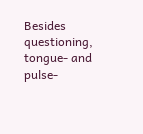Besides questioning, tongue- and pulse-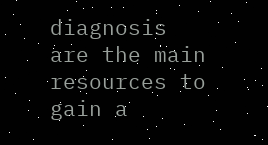diagnosis are the main resources to gain a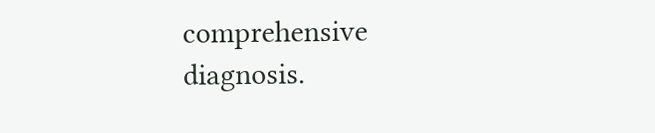comprehensive diagnosis.